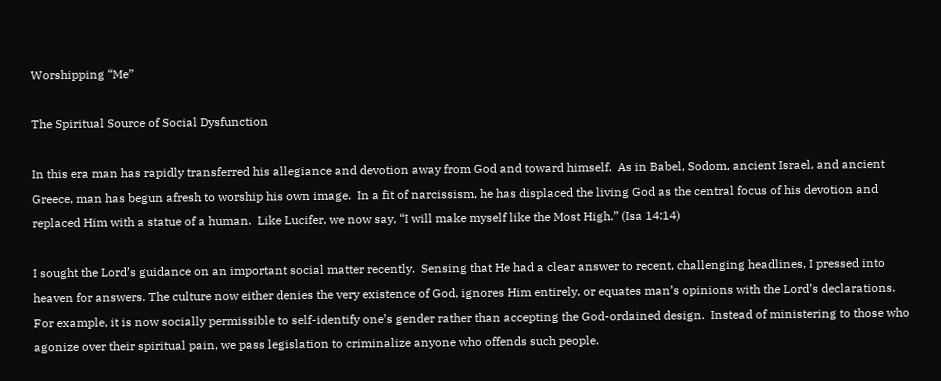Worshipping “Me”

The Spiritual Source of Social Dysfunction

In this era man has rapidly transferred his allegiance and devotion away from God and toward himself.  As in Babel, Sodom, ancient Israel, and ancient Greece, man has begun afresh to worship his own image.  In a fit of narcissism, he has displaced the living God as the central focus of his devotion and replaced Him with a statue of a human.  Like Lucifer, we now say, “I will make myself like the Most High.” (Isa 14:14)

I sought the Lord’s guidance on an important social matter recently.  Sensing that He had a clear answer to recent, challenging headlines, I pressed into heaven for answers. The culture now either denies the very existence of God, ignores Him entirely, or equates man’s opinions with the Lord’s declarations. For example, it is now socially permissible to self-identify one’s gender rather than accepting the God-ordained design.  Instead of ministering to those who agonize over their spiritual pain, we pass legislation to criminalize anyone who offends such people.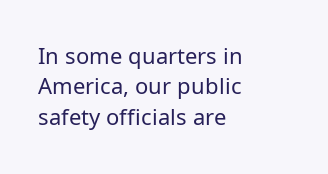In some quarters in America, our public safety officials are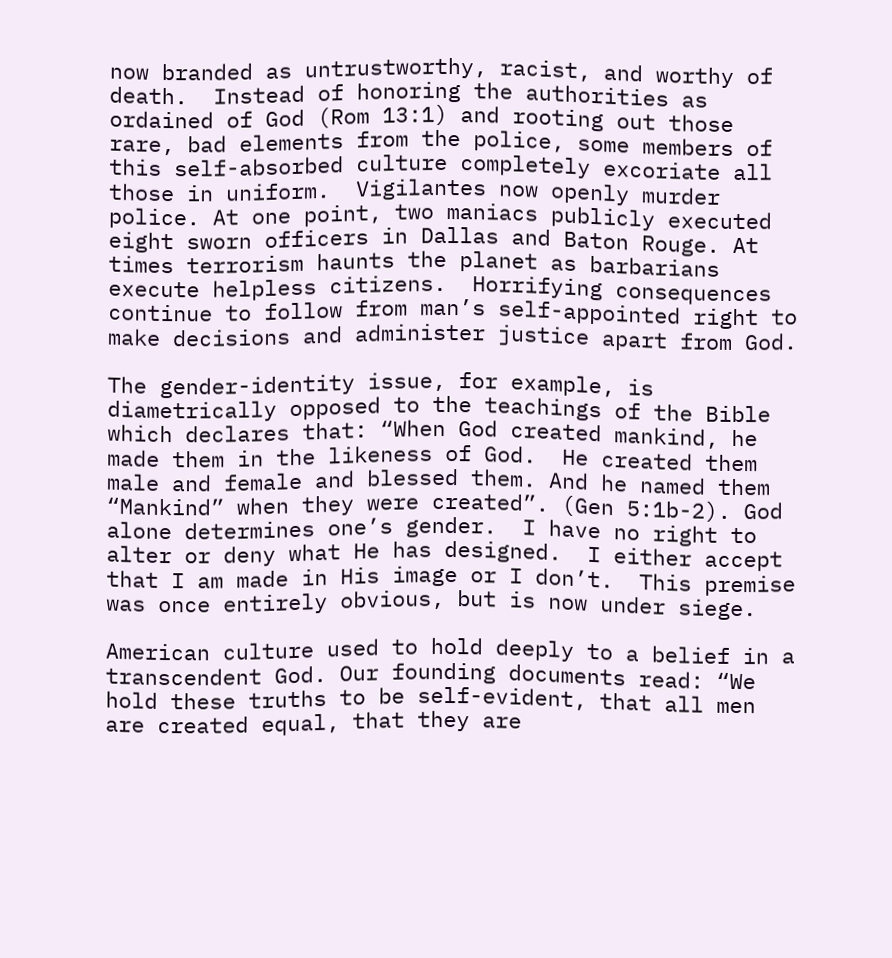now branded as untrustworthy, racist, and worthy of death.  Instead of honoring the authorities as ordained of God (Rom 13:1) and rooting out those rare, bad elements from the police, some members of this self-absorbed culture completely excoriate all those in uniform.  Vigilantes now openly murder police. At one point, two maniacs publicly executed eight sworn officers in Dallas and Baton Rouge. At times terrorism haunts the planet as barbarians execute helpless citizens.  Horrifying consequences continue to follow from man’s self-appointed right to make decisions and administer justice apart from God.

The gender-identity issue, for example, is diametrically opposed to the teachings of the Bible which declares that: “When God created mankind, he made them in the likeness of God.  He created them male and female and blessed them. And he named them “Mankind” when they were created”. (Gen 5:1b-2). God alone determines one’s gender.  I have no right to alter or deny what He has designed.  I either accept that I am made in His image or I don’t.  This premise was once entirely obvious, but is now under siege.

American culture used to hold deeply to a belief in a transcendent God. Our founding documents read: “We hold these truths to be self-evident, that all men are created equal, that they are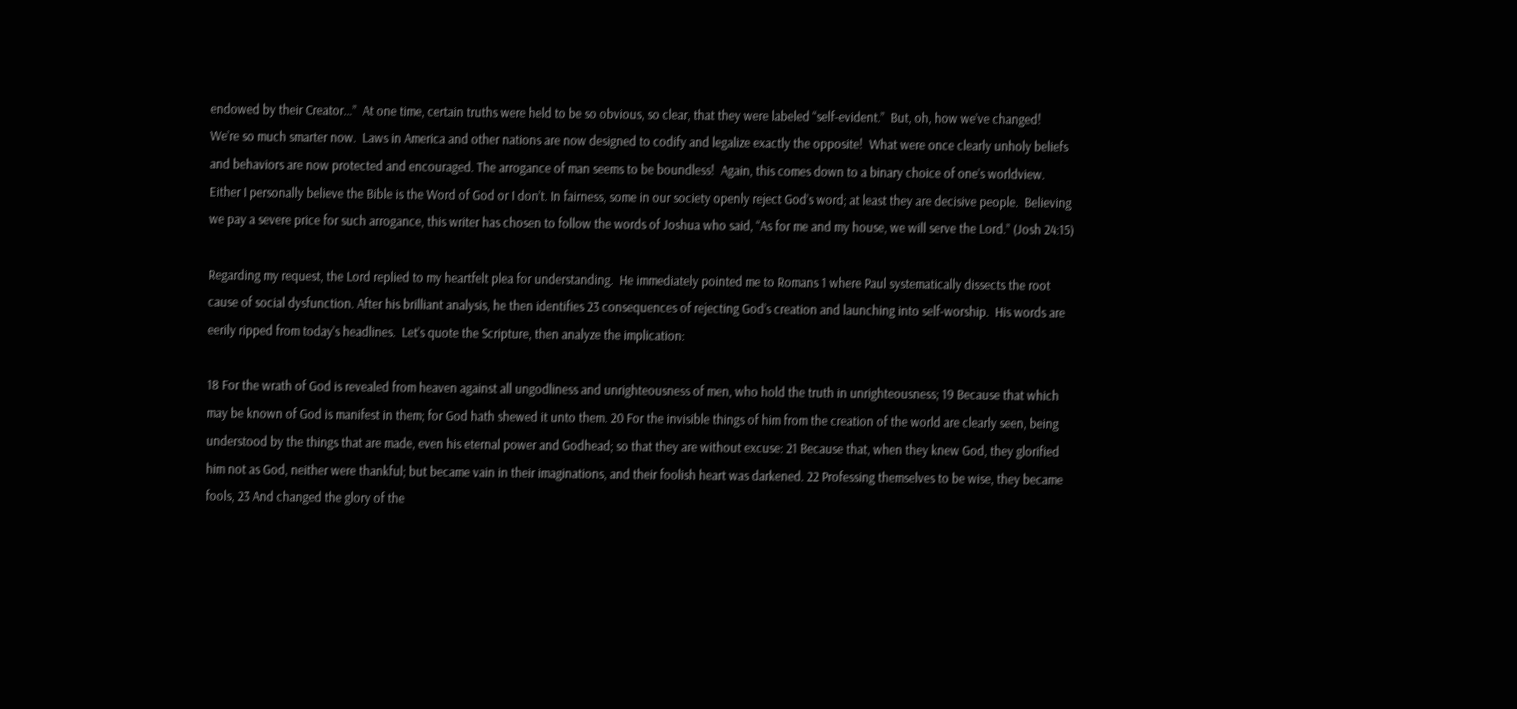endowed by their Creator…”  At one time, certain truths were held to be so obvious, so clear, that they were labeled “self-evident.”  But, oh, how we’ve changed!  We’re so much smarter now.  Laws in America and other nations are now designed to codify and legalize exactly the opposite!  What were once clearly unholy beliefs and behaviors are now protected and encouraged. The arrogance of man seems to be boundless!  Again, this comes down to a binary choice of one’s worldview.  Either I personally believe the Bible is the Word of God or I don’t. In fairness, some in our society openly reject God’s word; at least they are decisive people.  Believing we pay a severe price for such arrogance, this writer has chosen to follow the words of Joshua who said, “As for me and my house, we will serve the Lord.” (Josh 24:15)

Regarding my request, the Lord replied to my heartfelt plea for understanding.  He immediately pointed me to Romans 1 where Paul systematically dissects the root cause of social dysfunction. After his brilliant analysis, he then identifies 23 consequences of rejecting God’s creation and launching into self-worship.  His words are eerily ripped from today’s headlines.  Let’s quote the Scripture, then analyze the implication:

18 For the wrath of God is revealed from heaven against all ungodliness and unrighteousness of men, who hold the truth in unrighteousness; 19 Because that which may be known of God is manifest in them; for God hath shewed it unto them. 20 For the invisible things of him from the creation of the world are clearly seen, being understood by the things that are made, even his eternal power and Godhead; so that they are without excuse: 21 Because that, when they knew God, they glorified him not as God, neither were thankful; but became vain in their imaginations, and their foolish heart was darkened. 22 Professing themselves to be wise, they became fools, 23 And changed the glory of the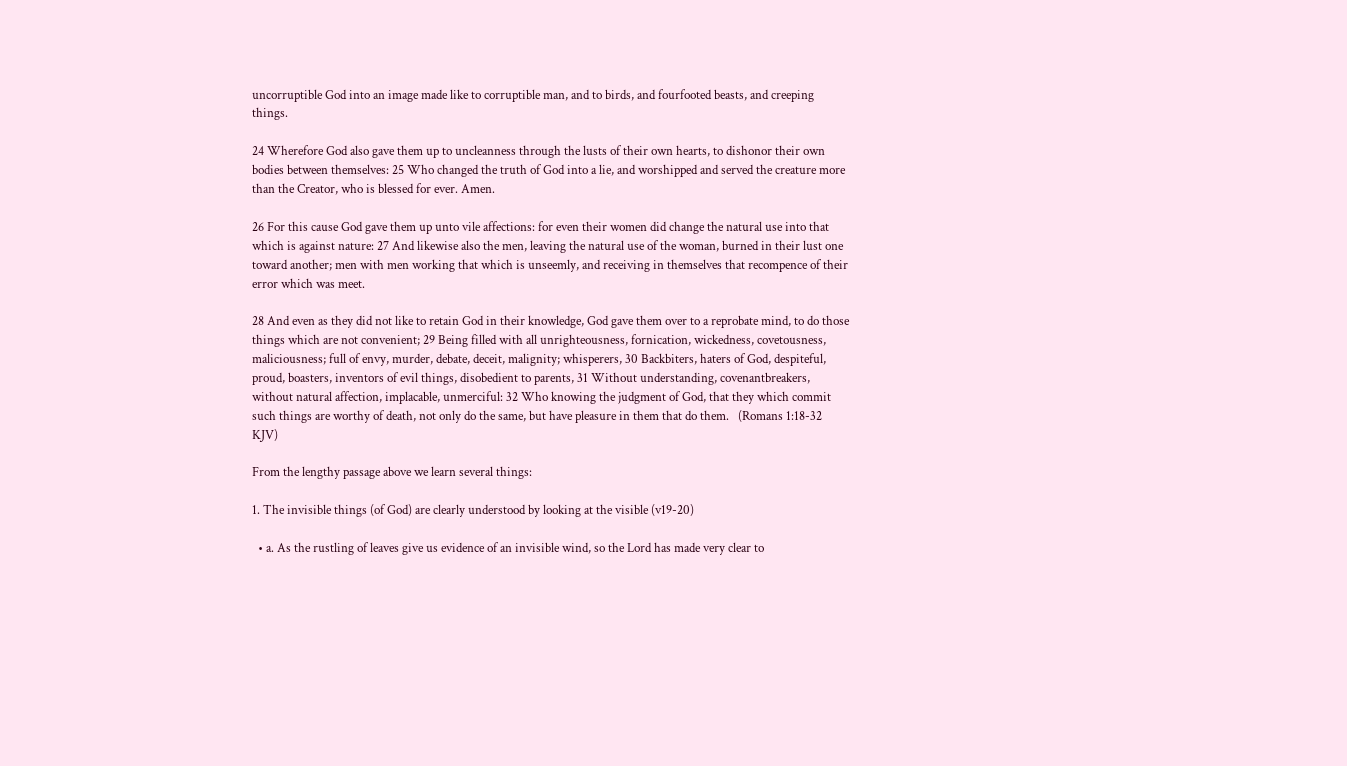uncorruptible God into an image made like to corruptible man, and to birds, and fourfooted beasts, and creeping things.

24 Wherefore God also gave them up to uncleanness through the lusts of their own hearts, to dishonor their own bodies between themselves: 25 Who changed the truth of God into a lie, and worshipped and served the creature more than the Creator, who is blessed for ever. Amen.

26 For this cause God gave them up unto vile affections: for even their women did change the natural use into that which is against nature: 27 And likewise also the men, leaving the natural use of the woman, burned in their lust one toward another; men with men working that which is unseemly, and receiving in themselves that recompence of their error which was meet.

28 And even as they did not like to retain God in their knowledge, God gave them over to a reprobate mind, to do those things which are not convenient; 29 Being filled with all unrighteousness, fornication, wickedness, covetousness, maliciousness; full of envy, murder, debate, deceit, malignity; whisperers, 30 Backbiters, haters of God, despiteful, proud, boasters, inventors of evil things, disobedient to parents, 31 Without understanding, covenantbreakers, without natural affection, implacable, unmerciful: 32 Who knowing the judgment of God, that they which commit such things are worthy of death, not only do the same, but have pleasure in them that do them.   (Romans 1:18-32 KJV)

From the lengthy passage above we learn several things:

1. The invisible things (of God) are clearly understood by looking at the visible (v19-20)

  • a. As the rustling of leaves give us evidence of an invisible wind, so the Lord has made very clear to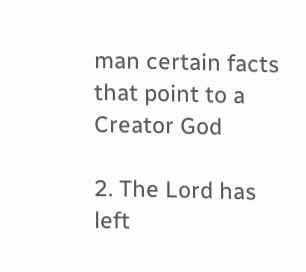man certain facts that point to a Creator God

2. The Lord has left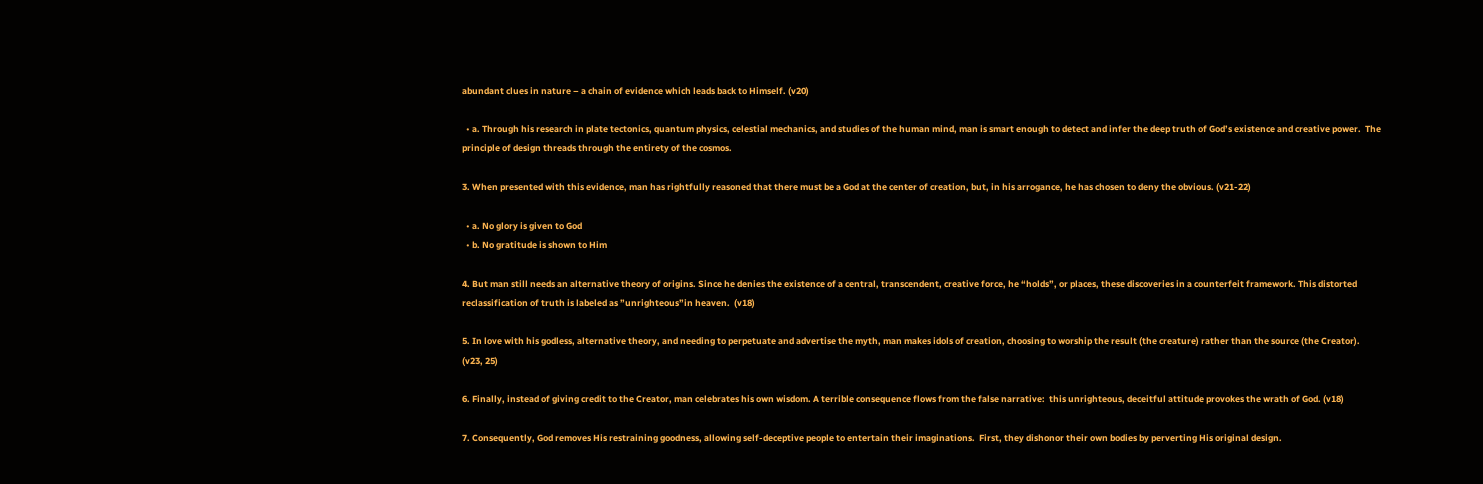abundant clues in nature – a chain of evidence which leads back to Himself. (v20)

  • a. Through his research in plate tectonics, quantum physics, celestial mechanics, and studies of the human mind, man is smart enough to detect and infer the deep truth of God’s existence and creative power.  The principle of design threads through the entirety of the cosmos.

3. When presented with this evidence, man has rightfully reasoned that there must be a God at the center of creation, but, in his arrogance, he has chosen to deny the obvious. (v21-22)

  • a. No glory is given to God
  • b. No gratitude is shown to Him

4. But man still needs an alternative theory of origins. Since he denies the existence of a central, transcendent, creative force, he “holds”, or places, these discoveries in a counterfeit framework. This distorted reclassification of truth is labeled as ”unrighteous”in heaven.  (v18)

5. In love with his godless, alternative theory, and needing to perpetuate and advertise the myth, man makes idols of creation, choosing to worship the result (the creature) rather than the source (the Creator).  (v23, 25)

6. Finally, instead of giving credit to the Creator, man celebrates his own wisdom. A terrible consequence flows from the false narrative:  this unrighteous, deceitful attitude provokes the wrath of God. (v18)

7. Consequently, God removes His restraining goodness, allowing self-deceptive people to entertain their imaginations.  First, they dishonor their own bodies by perverting His original design.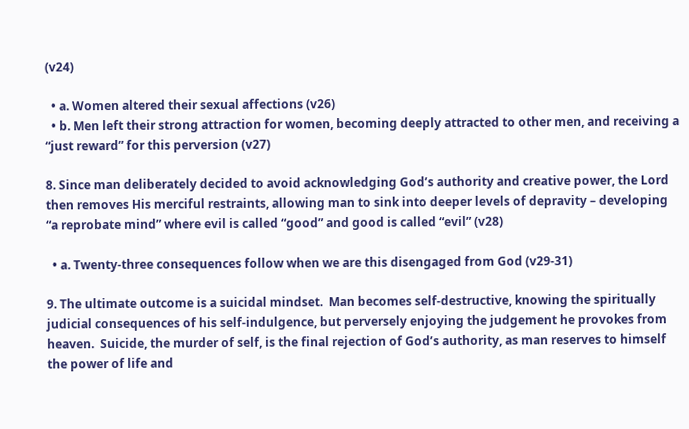(v24)

  • a. Women altered their sexual affections (v26)
  • b. Men left their strong attraction for women, becoming deeply attracted to other men, and receiving a “just reward” for this perversion (v27)

8. Since man deliberately decided to avoid acknowledging God’s authority and creative power, the Lord then removes His merciful restraints, allowing man to sink into deeper levels of depravity – developing “a reprobate mind” where evil is called “good” and good is called “evil” (v28)

  • a. Twenty-three consequences follow when we are this disengaged from God (v29-31)

9. The ultimate outcome is a suicidal mindset.  Man becomes self-destructive, knowing the spiritually judicial consequences of his self-indulgence, but perversely enjoying the judgement he provokes from heaven.  Suicide, the murder of self, is the final rejection of God’s authority, as man reserves to himself the power of life and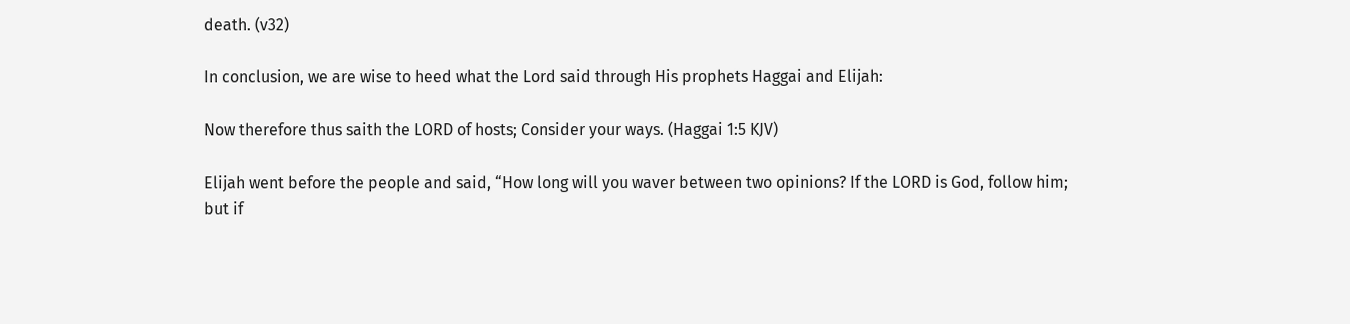death. (v32)

In conclusion, we are wise to heed what the Lord said through His prophets Haggai and Elijah:

Now therefore thus saith the LORD of hosts; Consider your ways. (Haggai 1:5 KJV)

Elijah went before the people and said, “How long will you waver between two opinions? If the LORD is God, follow him; but if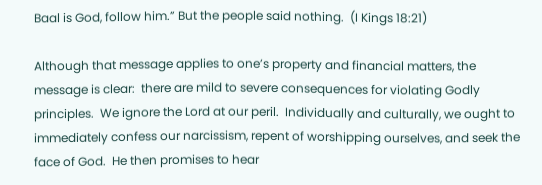Baal is God, follow him.” But the people said nothing.  (I Kings 18:21)

Although that message applies to one’s property and financial matters, the message is clear:  there are mild to severe consequences for violating Godly principles.  We ignore the Lord at our peril.  Individually and culturally, we ought to immediately confess our narcissism, repent of worshipping ourselves, and seek the face of God.  He then promises to hear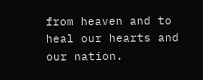from heaven and to heal our hearts and our nation.